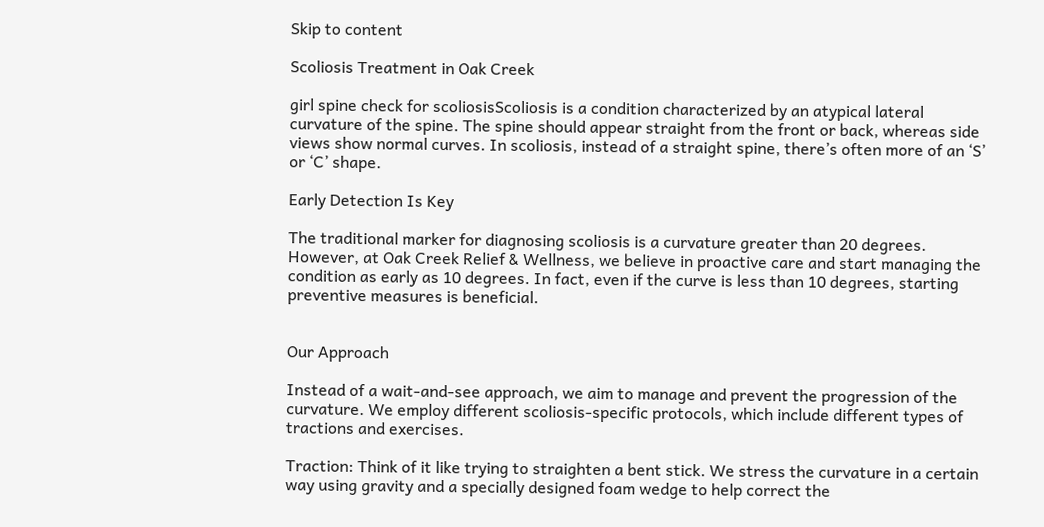Skip to content

Scoliosis Treatment in Oak Creek

girl spine check for scoliosisScoliosis is a condition characterized by an atypical lateral curvature of the spine. The spine should appear straight from the front or back, whereas side views show normal curves. In scoliosis, instead of a straight spine, there’s often more of an ‘S’ or ‘C’ shape.

Early Detection Is Key

The traditional marker for diagnosing scoliosis is a curvature greater than 20 degrees. However, at Oak Creek Relief & Wellness, we believe in proactive care and start managing the condition as early as 10 degrees. In fact, even if the curve is less than 10 degrees, starting preventive measures is beneficial.


Our Approach

Instead of a wait-and-see approach, we aim to manage and prevent the progression of the curvature. We employ different scoliosis-specific protocols, which include different types of tractions and exercises.

Traction: Think of it like trying to straighten a bent stick. We stress the curvature in a certain way using gravity and a specially designed foam wedge to help correct the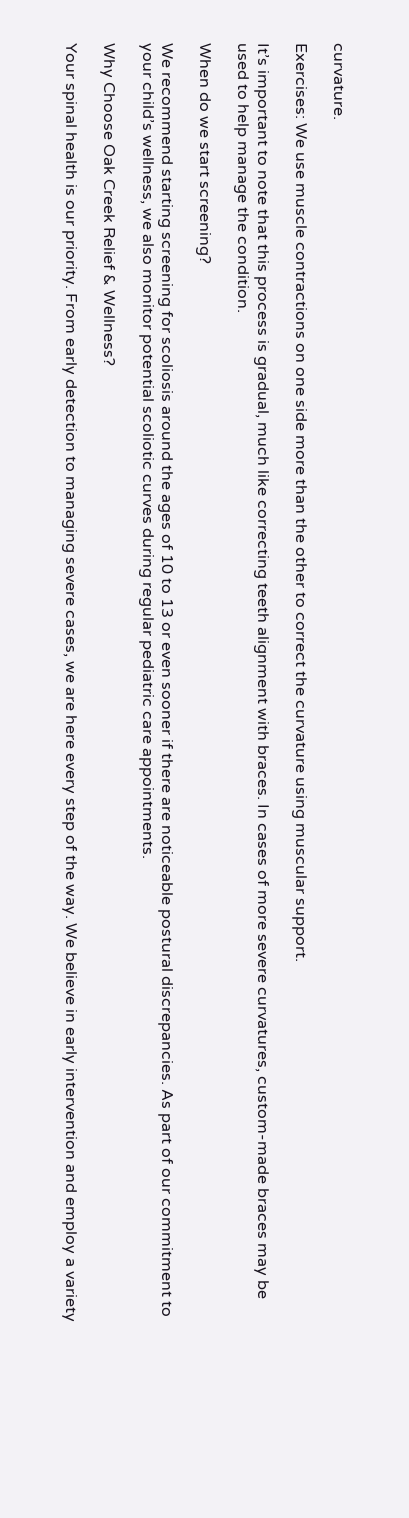curvature.

Exercises: We use muscle contractions on one side more than the other to correct the curvature using muscular support.

It’s important to note that this process is gradual, much like correcting teeth alignment with braces. In cases of more severe curvatures, custom-made braces may be used to help manage the condition.

When do we start screening?

We recommend starting screening for scoliosis around the ages of 10 to 13 or even sooner if there are noticeable postural discrepancies. As part of our commitment to your child’s wellness, we also monitor potential scoliotic curves during regular pediatric care appointments.

Why Choose Oak Creek Relief & Wellness?

Your spinal health is our priority. From early detection to managing severe cases, we are here every step of the way. We believe in early intervention and employ a variety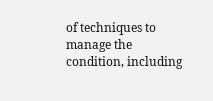of techniques to manage the condition, including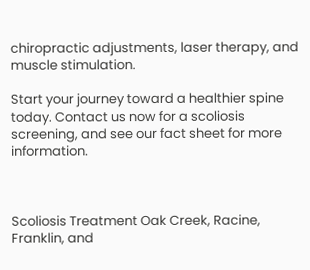chiropractic adjustments, laser therapy, and muscle stimulation.

Start your journey toward a healthier spine today. Contact us now for a scoliosis screening, and see our fact sheet for more information.



Scoliosis Treatment Oak Creek, Racine, Franklin, and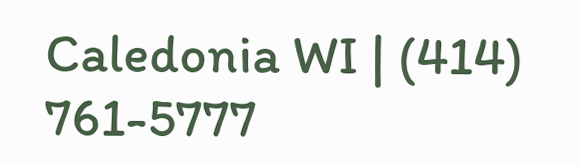Caledonia WI | (414) 761-5777